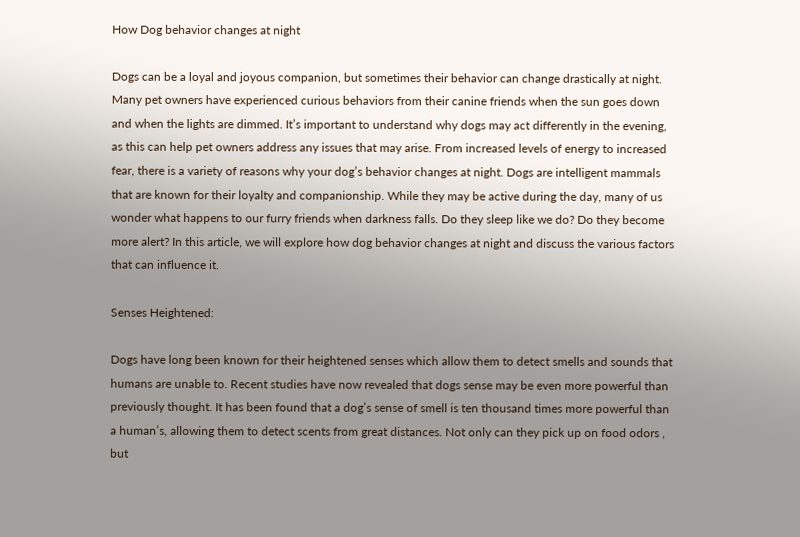How Dog behavior changes at night

Dogs can be a loyal and joyous companion, but sometimes their behavior can change drastically at night. Many pet owners have experienced curious behaviors from their canine friends when the sun goes down and when the lights are dimmed. It’s important to understand why dogs may act differently in the evening, as this can help pet owners address any issues that may arise. From increased levels of energy to increased fear, there is a variety of reasons why your dog’s behavior changes at night. Dogs are intelligent mammals that are known for their loyalty and companionship. While they may be active during the day, many of us wonder what happens to our furry friends when darkness falls. Do they sleep like we do? Do they become more alert? In this article, we will explore how dog behavior changes at night and discuss the various factors that can influence it.

Senses Heightened:

Dogs have long been known for their heightened senses which allow them to detect smells and sounds that humans are unable to. Recent studies have now revealed that dogs sense may be even more powerful than previously thought. It has been found that a dog’s sense of smell is ten thousand times more powerful than a human’s, allowing them to detect scents from great distances. Not only can they pick up on food odors , but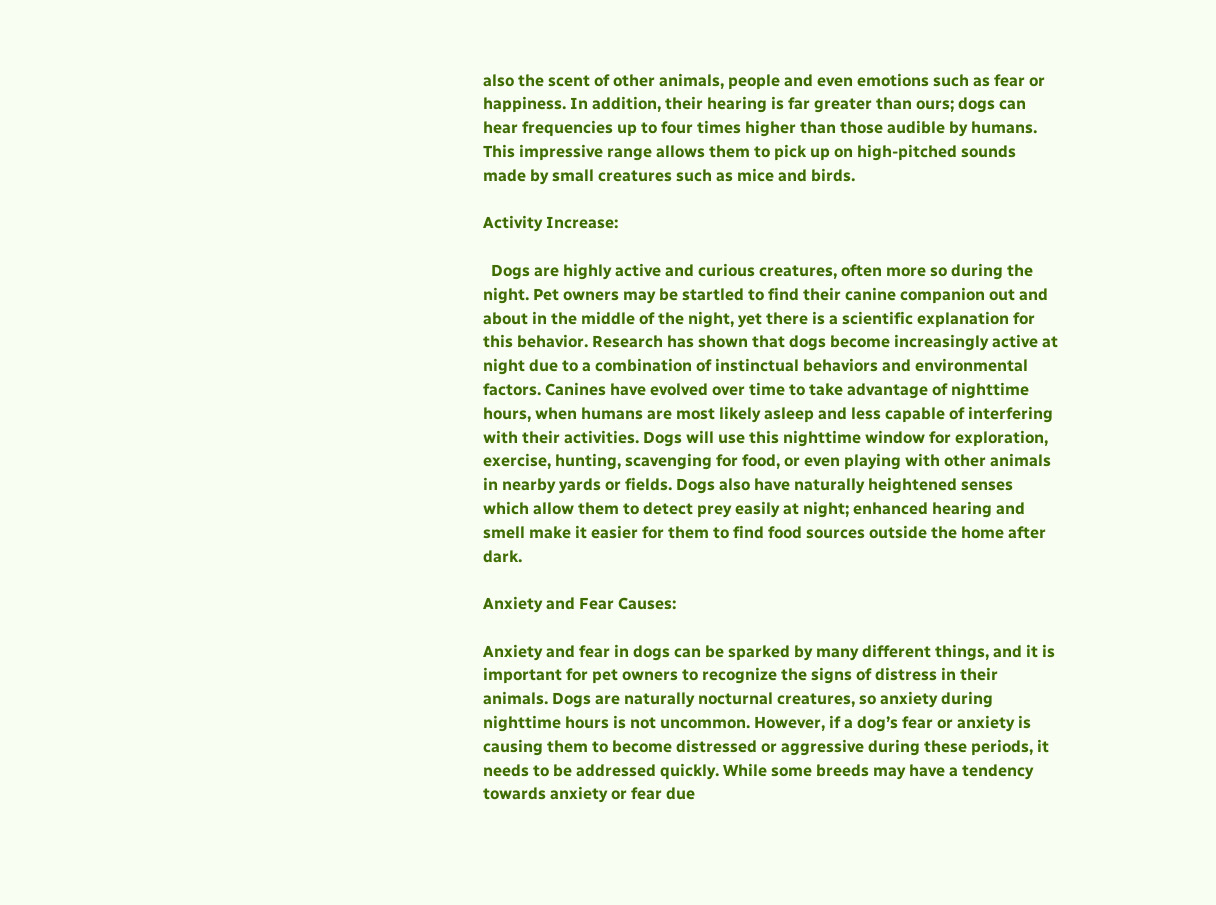also the scent of other animals, people and even emotions such as fear or happiness. In addition, their hearing is far greater than ours; dogs can hear frequencies up to four times higher than those audible by humans. This impressive range allows them to pick up on high-pitched sounds made by small creatures such as mice and birds.

Activity Increase:

  Dogs are highly active and curious creatures, often more so during the night. Pet owners may be startled to find their canine companion out and about in the middle of the night, yet there is a scientific explanation for this behavior. Research has shown that dogs become increasingly active at night due to a combination of instinctual behaviors and environmental factors. Canines have evolved over time to take advantage of nighttime hours, when humans are most likely asleep and less capable of interfering with their activities. Dogs will use this nighttime window for exploration, exercise, hunting, scavenging for food, or even playing with other animals in nearby yards or fields. Dogs also have naturally heightened senses which allow them to detect prey easily at night; enhanced hearing and smell make it easier for them to find food sources outside the home after dark.

Anxiety and Fear Causes:

Anxiety and fear in dogs can be sparked by many different things, and it is important for pet owners to recognize the signs of distress in their animals. Dogs are naturally nocturnal creatures, so anxiety during nighttime hours is not uncommon. However, if a dog’s fear or anxiety is causing them to become distressed or aggressive during these periods, it needs to be addressed quickly. While some breeds may have a tendency towards anxiety or fear due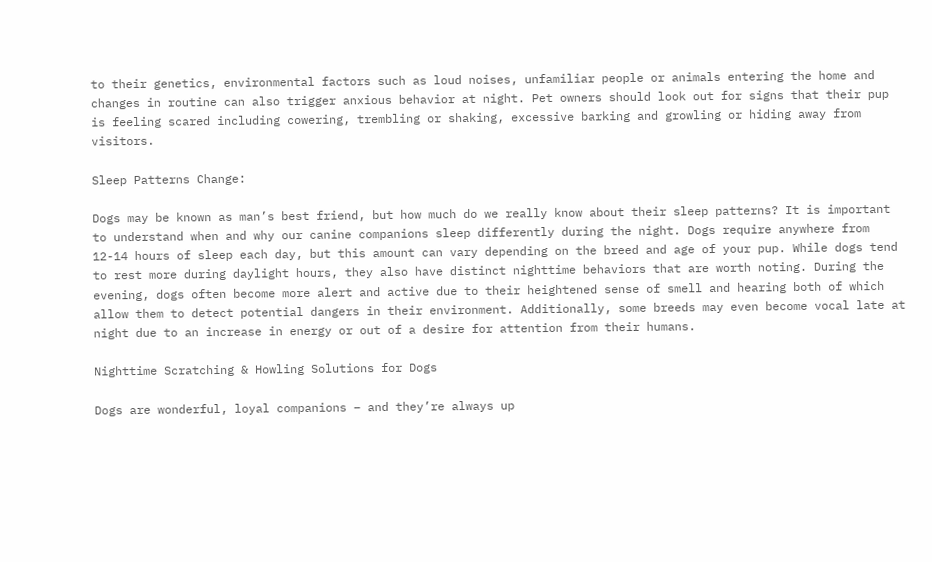to their genetics, environmental factors such as loud noises, unfamiliar people or animals entering the home and changes in routine can also trigger anxious behavior at night. Pet owners should look out for signs that their pup is feeling scared including cowering, trembling or shaking, excessive barking and growling or hiding away from visitors.

Sleep Patterns Change:

Dogs may be known as man’s best friend, but how much do we really know about their sleep patterns? It is important to understand when and why our canine companions sleep differently during the night. Dogs require anywhere from 12-14 hours of sleep each day, but this amount can vary depending on the breed and age of your pup. While dogs tend to rest more during daylight hours, they also have distinct nighttime behaviors that are worth noting. During the evening, dogs often become more alert and active due to their heightened sense of smell and hearing both of which allow them to detect potential dangers in their environment. Additionally, some breeds may even become vocal late at night due to an increase in energy or out of a desire for attention from their humans.

Nighttime Scratching & Howling Solutions for Dogs

Dogs are wonderful, loyal companions – and they’re always up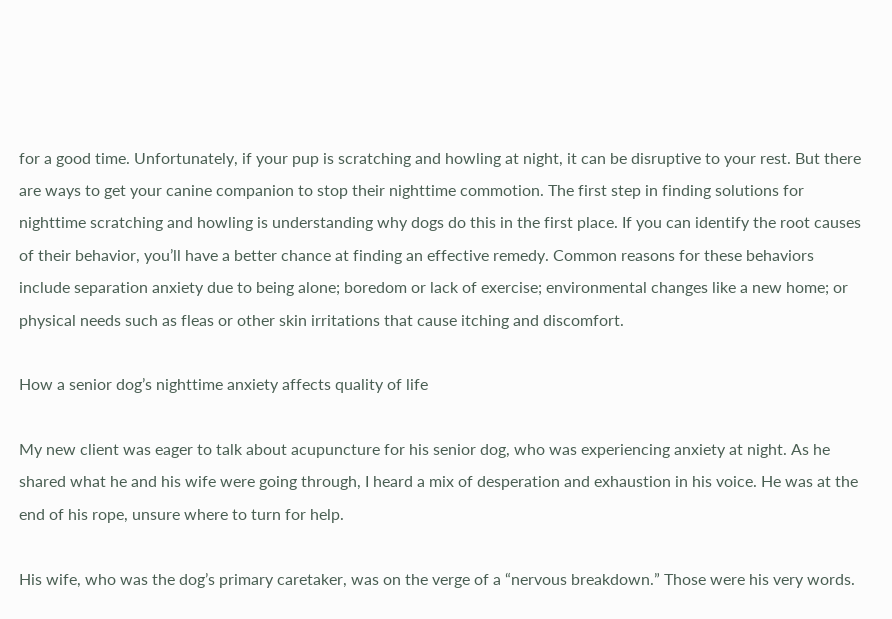for a good time. Unfortunately, if your pup is scratching and howling at night, it can be disruptive to your rest. But there are ways to get your canine companion to stop their nighttime commotion. The first step in finding solutions for nighttime scratching and howling is understanding why dogs do this in the first place. If you can identify the root causes of their behavior, you’ll have a better chance at finding an effective remedy. Common reasons for these behaviors include separation anxiety due to being alone; boredom or lack of exercise; environmental changes like a new home; or physical needs such as fleas or other skin irritations that cause itching and discomfort.

How a senior dog’s nighttime anxiety affects quality of life

My new client was eager to talk about acupuncture for his senior dog, who was experiencing anxiety at night. As he shared what he and his wife were going through, I heard a mix of desperation and exhaustion in his voice. He was at the end of his rope, unsure where to turn for help.

His wife, who was the dog’s primary caretaker, was on the verge of a “nervous breakdown.” Those were his very words.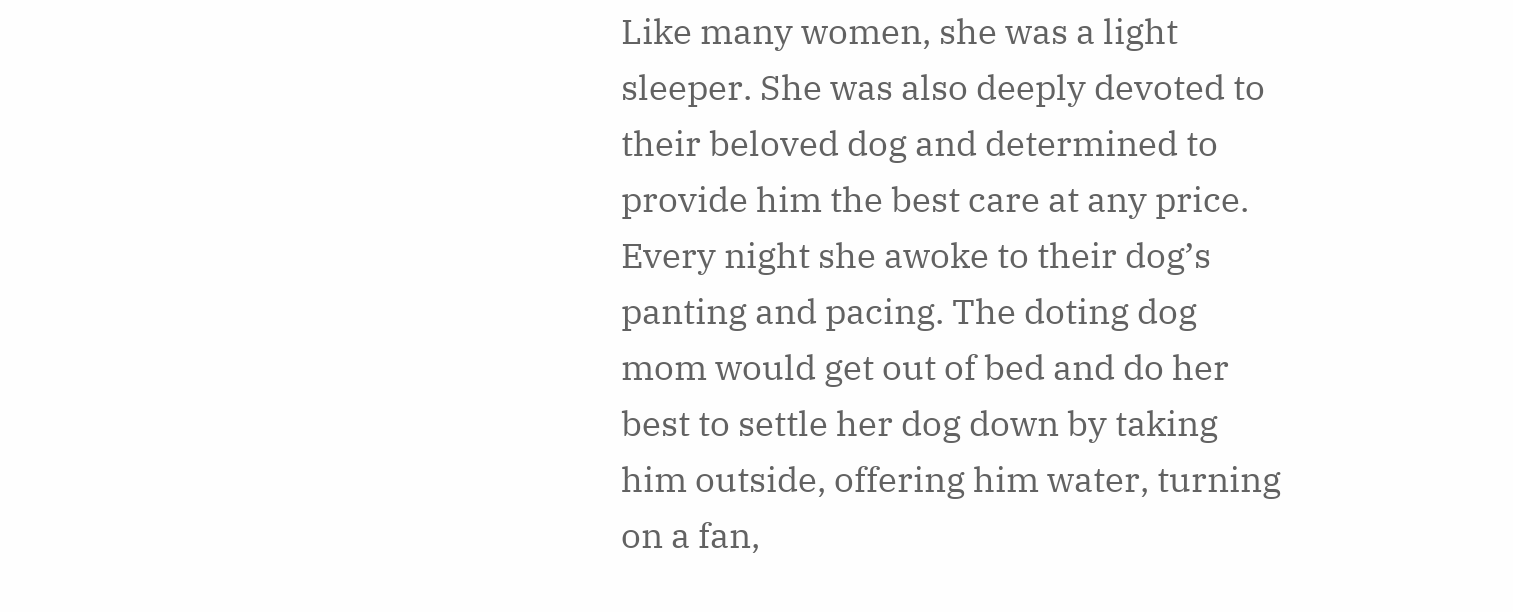Like many women, she was a light sleeper. She was also deeply devoted to their beloved dog and determined to provide him the best care at any price. Every night she awoke to their dog’s panting and pacing. The doting dog mom would get out of bed and do her best to settle her dog down by taking him outside, offering him water, turning on a fan,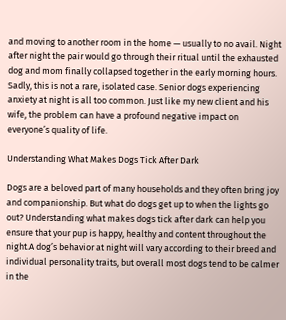and moving to another room in the home — usually to no avail. Night after night the pair would go through their ritual until the exhausted dog and mom finally collapsed together in the early morning hours. Sadly, this is not a rare, isolated case. Senior dogs experiencing anxiety at night is all too common. Just like my new client and his wife, the problem can have a profound negative impact on everyone’s quality of life.

Understanding What Makes Dogs Tick After Dark

Dogs are a beloved part of many households and they often bring joy and companionship. But what do dogs get up to when the lights go out? Understanding what makes dogs tick after dark can help you ensure that your pup is happy, healthy and content throughout the night.A dog’s behavior at night will vary according to their breed and individual personality traits, but overall most dogs tend to be calmer in the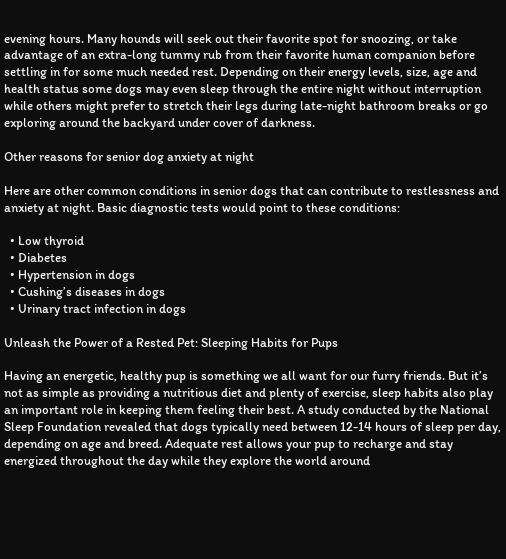evening hours. Many hounds will seek out their favorite spot for snoozing, or take advantage of an extra-long tummy rub from their favorite human companion before settling in for some much needed rest. Depending on their energy levels, size, age and health status some dogs may even sleep through the entire night without interruption while others might prefer to stretch their legs during late-night bathroom breaks or go exploring around the backyard under cover of darkness.

Other reasons for senior dog anxiety at night

Here are other common conditions in senior dogs that can contribute to restlessness and anxiety at night. Basic diagnostic tests would point to these conditions:

  • Low thyroid
  • Diabetes
  • Hypertension in dogs
  • Cushing’s diseases in dogs
  • Urinary tract infection in dogs

Unleash the Power of a Rested Pet: Sleeping Habits for Pups

Having an energetic, healthy pup is something we all want for our furry friends. But it’s not as simple as providing a nutritious diet and plenty of exercise, sleep habits also play an important role in keeping them feeling their best. A study conducted by the National Sleep Foundation revealed that dogs typically need between 12-14 hours of sleep per day, depending on age and breed. Adequate rest allows your pup to recharge and stay energized throughout the day while they explore the world around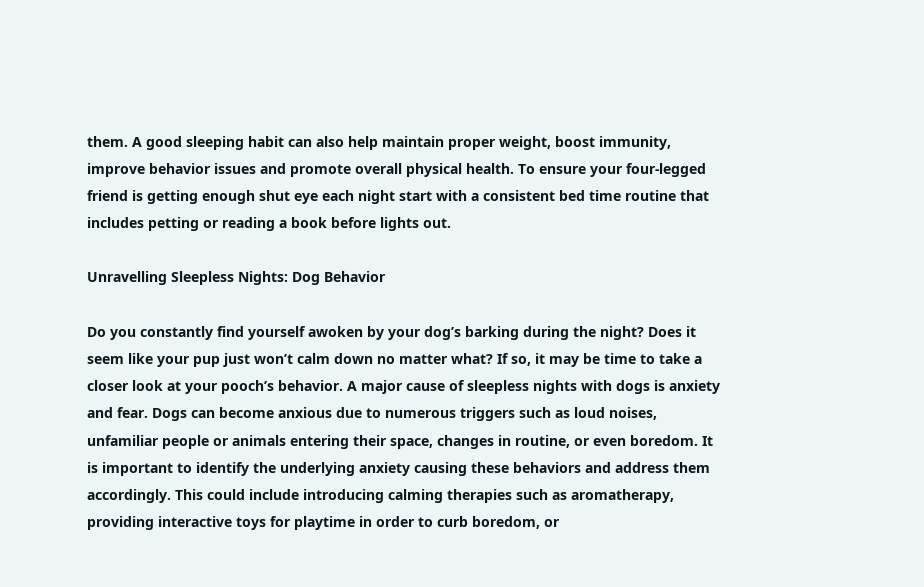them. A good sleeping habit can also help maintain proper weight, boost immunity, improve behavior issues and promote overall physical health. To ensure your four-legged friend is getting enough shut eye each night start with a consistent bed time routine that includes petting or reading a book before lights out.

Unravelling Sleepless Nights: Dog Behavior

Do you constantly find yourself awoken by your dog’s barking during the night? Does it seem like your pup just won’t calm down no matter what? If so, it may be time to take a closer look at your pooch’s behavior. A major cause of sleepless nights with dogs is anxiety and fear. Dogs can become anxious due to numerous triggers such as loud noises, unfamiliar people or animals entering their space, changes in routine, or even boredom. It is important to identify the underlying anxiety causing these behaviors and address them accordingly. This could include introducing calming therapies such as aromatherapy, providing interactive toys for playtime in order to curb boredom, or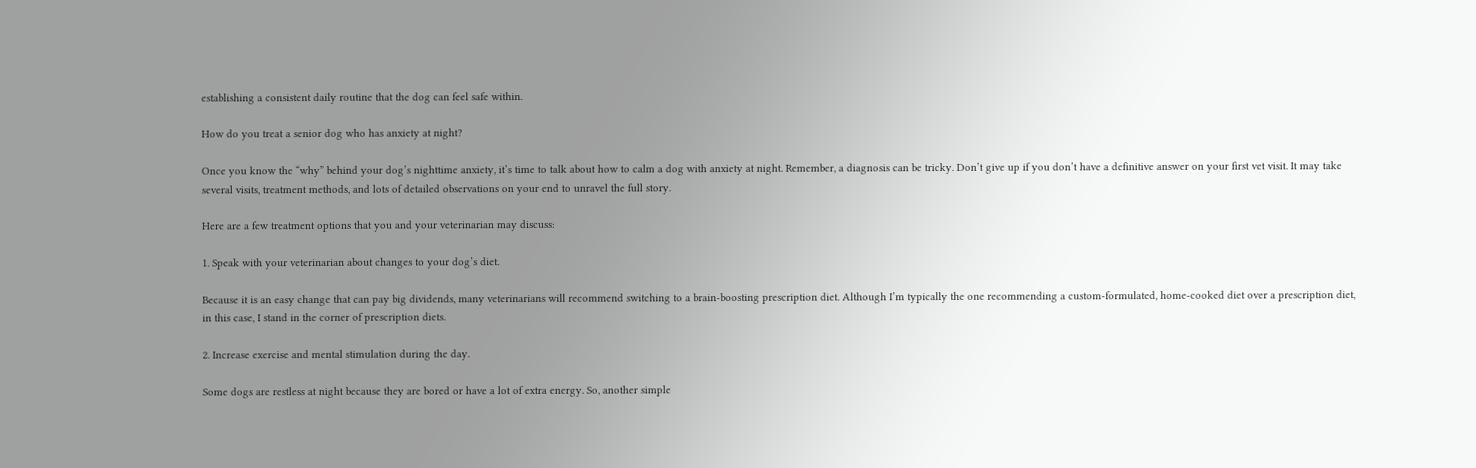establishing a consistent daily routine that the dog can feel safe within.

How do you treat a senior dog who has anxiety at night?

Once you know the “why” behind your dog’s nighttime anxiety, it’s time to talk about how to calm a dog with anxiety at night. Remember, a diagnosis can be tricky. Don’t give up if you don’t have a definitive answer on your first vet visit. It may take several visits, treatment methods, and lots of detailed observations on your end to unravel the full story.

Here are a few treatment options that you and your veterinarian may discuss:

1. Speak with your veterinarian about changes to your dog’s diet.

Because it is an easy change that can pay big dividends, many veterinarians will recommend switching to a brain-boosting prescription diet. Although I’m typically the one recommending a custom-formulated, home-cooked diet over a prescription diet, in this case, I stand in the corner of prescription diets.

2. Increase exercise and mental stimulation during the day.

Some dogs are restless at night because they are bored or have a lot of extra energy. So, another simple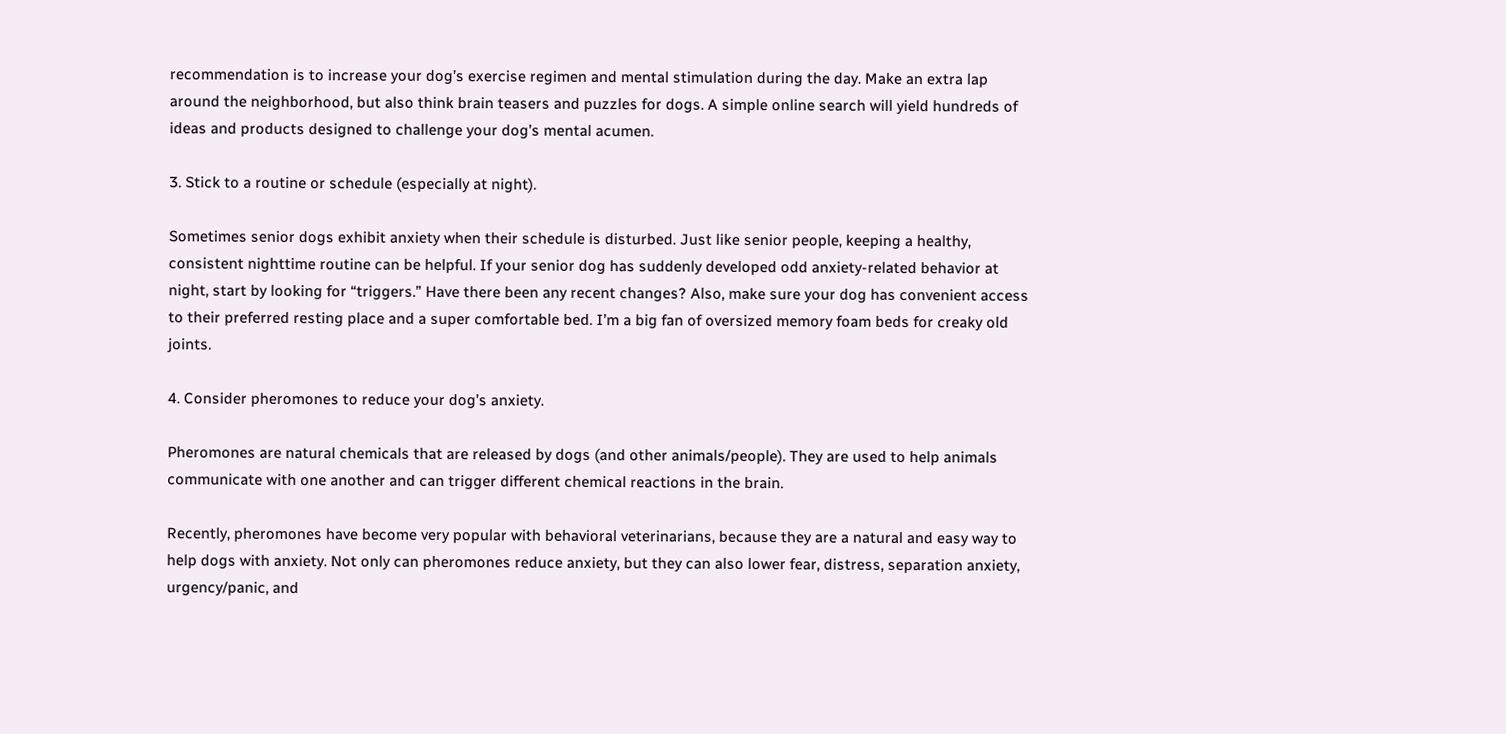recommendation is to increase your dog’s exercise regimen and mental stimulation during the day. Make an extra lap around the neighborhood, but also think brain teasers and puzzles for dogs. A simple online search will yield hundreds of ideas and products designed to challenge your dog’s mental acumen.

3. Stick to a routine or schedule (especially at night).

Sometimes senior dogs exhibit anxiety when their schedule is disturbed. Just like senior people, keeping a healthy, consistent nighttime routine can be helpful. If your senior dog has suddenly developed odd anxiety-related behavior at night, start by looking for “triggers.” Have there been any recent changes? Also, make sure your dog has convenient access to their preferred resting place and a super comfortable bed. I’m a big fan of oversized memory foam beds for creaky old joints.

4. Consider pheromones to reduce your dog’s anxiety.

Pheromones are natural chemicals that are released by dogs (and other animals/people). They are used to help animals communicate with one another and can trigger different chemical reactions in the brain.

Recently, pheromones have become very popular with behavioral veterinarians, because they are a natural and easy way to help dogs with anxiety. Not only can pheromones reduce anxiety, but they can also lower fear, distress, separation anxiety, urgency/panic, and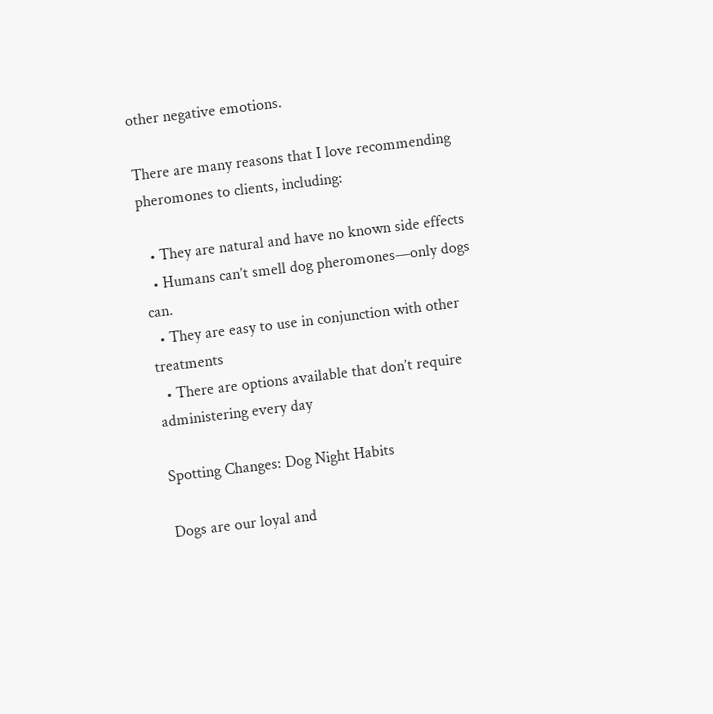other negative emotions.

There are many reasons that I love recommending pheromones to clients, including:

  • They are natural and have no known side effects
  • Humans can’t smell dog pheromones—only dogs can.
  • They are easy to use in conjunction with other treatments
  • There are options available that don’t require administering every day

Spotting Changes: Dog Night Habits

Dogs are our loyal and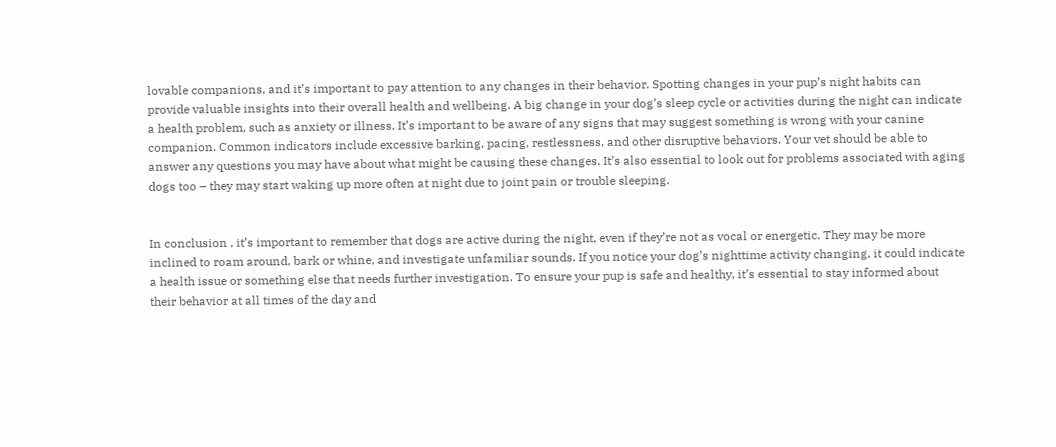lovable companions, and it’s important to pay attention to any changes in their behavior. Spotting changes in your pup’s night habits can provide valuable insights into their overall health and wellbeing. A big change in your dog’s sleep cycle or activities during the night can indicate a health problem, such as anxiety or illness. It’s important to be aware of any signs that may suggest something is wrong with your canine companion. Common indicators include excessive barking, pacing, restlessness, and other disruptive behaviors. Your vet should be able to answer any questions you may have about what might be causing these changes. It’s also essential to look out for problems associated with aging dogs too – they may start waking up more often at night due to joint pain or trouble sleeping.


In conclusion , it’s important to remember that dogs are active during the night, even if they’re not as vocal or energetic. They may be more inclined to roam around, bark or whine, and investigate unfamiliar sounds. If you notice your dog’s nighttime activity changing, it could indicate a health issue or something else that needs further investigation. To ensure your pup is safe and healthy, it’s essential to stay informed about their behavior at all times of the day and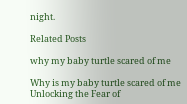night.

Related Posts

why my baby turtle scared of me

Why is my baby turtle scared of me Unlocking the Fear of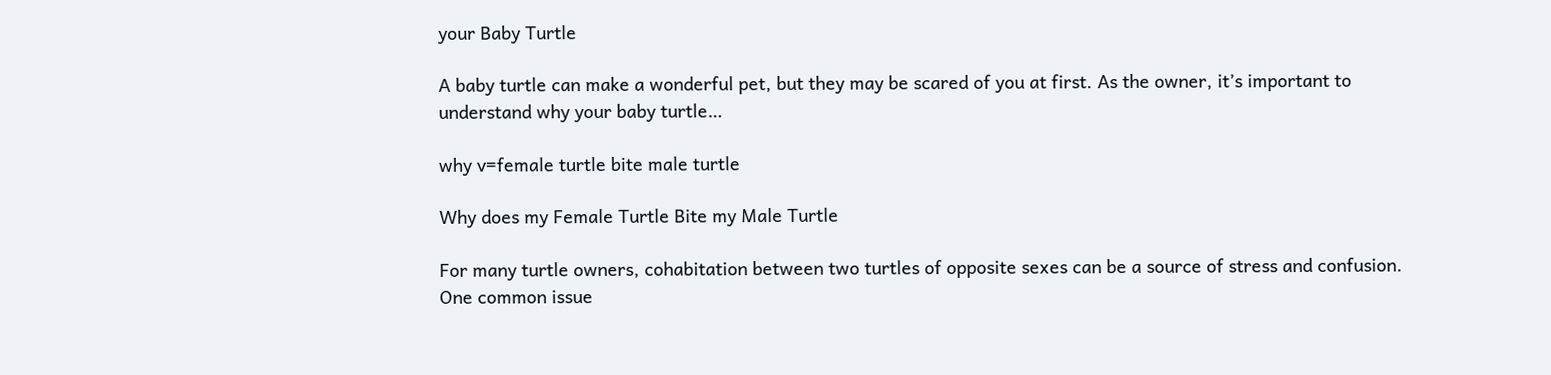your Baby Turtle

A baby turtle can make a wonderful pet, but they may be scared of you at first. As the owner, it’s important to understand why your baby turtle…

why v=female turtle bite male turtle

Why does my Female Turtle Bite my Male Turtle

For many turtle owners, cohabitation between two turtles of opposite sexes can be a source of stress and confusion. One common issue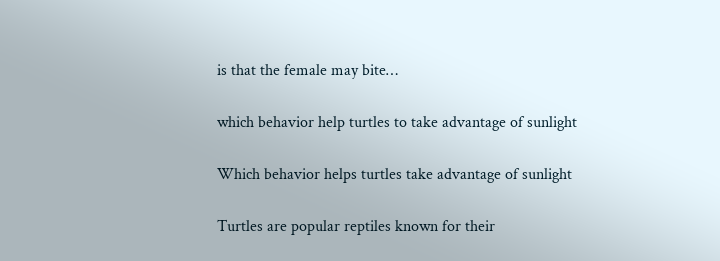is that the female may bite…

which behavior help turtles to take advantage of sunlight

Which behavior helps turtles take advantage of sunlight

Turtles are popular reptiles known for their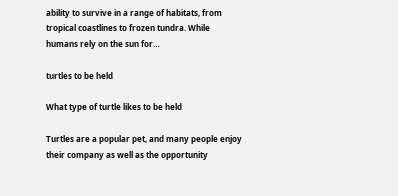ability to survive in a range of habitats, from tropical coastlines to frozen tundra. While humans rely on the sun for…

turtles to be held

What type of turtle likes to be held

Turtles are a popular pet, and many people enjoy their company as well as the opportunity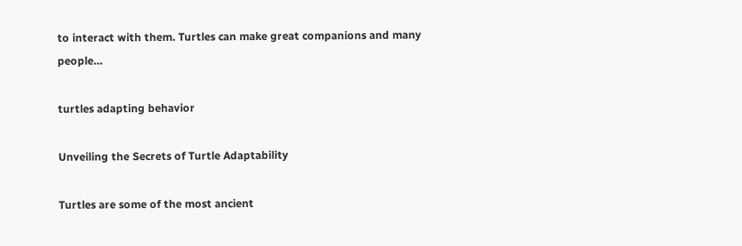to interact with them. Turtles can make great companions and many people…

turtles adapting behavior

Unveiling the Secrets of Turtle Adaptability

Turtles are some of the most ancient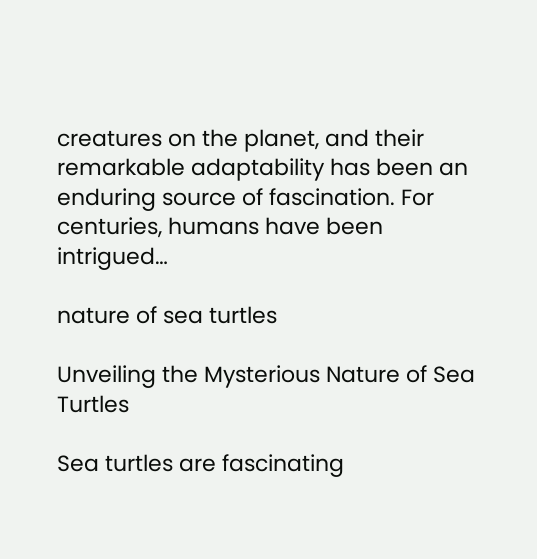creatures on the planet, and their remarkable adaptability has been an enduring source of fascination. For centuries, humans have been intrigued…

nature of sea turtles

Unveiling the Mysterious Nature of Sea Turtles

Sea turtles are fascinating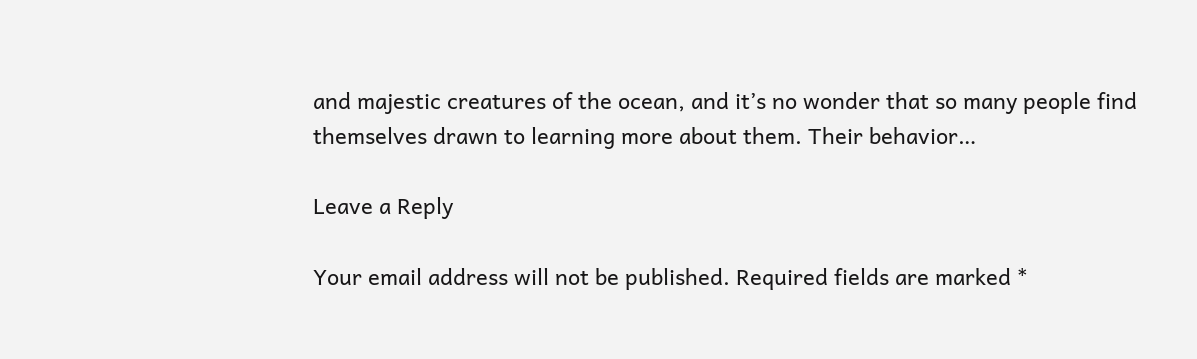and majestic creatures of the ocean, and it’s no wonder that so many people find themselves drawn to learning more about them. Their behavior…

Leave a Reply

Your email address will not be published. Required fields are marked *